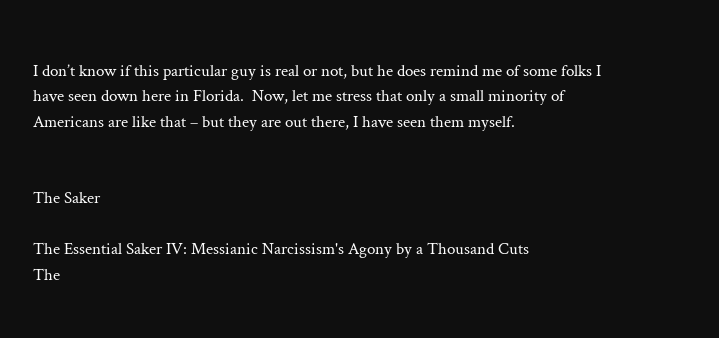I don’t know if this particular guy is real or not, but he does remind me of some folks I have seen down here in Florida.  Now, let me stress that only a small minority of Americans are like that – but they are out there, I have seen them myself.


The Saker

The Essential Saker IV: Messianic Narcissism's Agony by a Thousand Cuts
The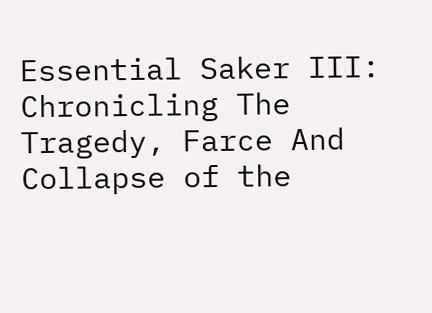Essential Saker III: Chronicling The Tragedy, Farce And Collapse of the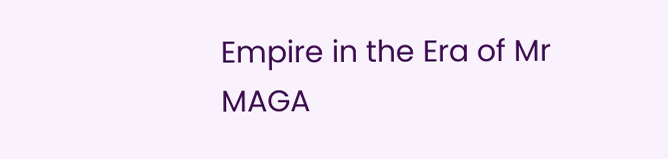Empire in the Era of Mr MAGA